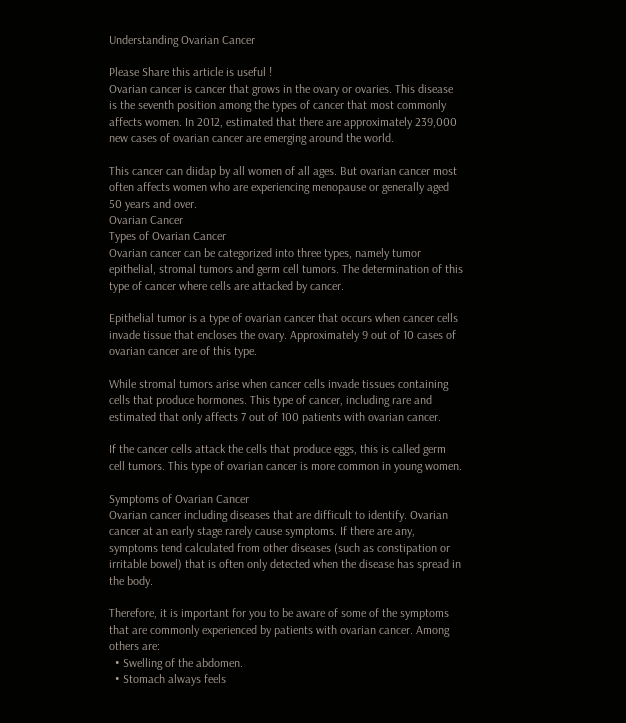Understanding Ovarian Cancer

Please Share this article is useful !
Ovarian cancer is cancer that grows in the ovary or ovaries. This disease is the seventh position among the types of cancer that most commonly affects women. In 2012, estimated that there are approximately 239,000 new cases of ovarian cancer are emerging around the world.

This cancer can diidap by all women of all ages. But ovarian cancer most often affects women who are experiencing menopause or generally aged 50 years and over.
Ovarian Cancer
Types of Ovarian Cancer
Ovarian cancer can be categorized into three types, namely tumor epithelial, stromal tumors and germ cell tumors. The determination of this type of cancer where cells are attacked by cancer.

Epithelial tumor is a type of ovarian cancer that occurs when cancer cells invade tissue that encloses the ovary. Approximately 9 out of 10 cases of ovarian cancer are of this type.

While stromal tumors arise when cancer cells invade tissues containing cells that produce hormones. This type of cancer, including rare and estimated that only affects 7 out of 100 patients with ovarian cancer.

If the cancer cells attack the cells that produce eggs, this is called germ cell tumors. This type of ovarian cancer is more common in young women.

Symptoms of Ovarian Cancer
Ovarian cancer including diseases that are difficult to identify. Ovarian cancer at an early stage rarely cause symptoms. If there are any, symptoms tend calculated from other diseases (such as constipation or irritable bowel) that is often only detected when the disease has spread in the body.

Therefore, it is important for you to be aware of some of the symptoms that are commonly experienced by patients with ovarian cancer. Among others are:
  • Swelling of the abdomen.
  • Stomach always feels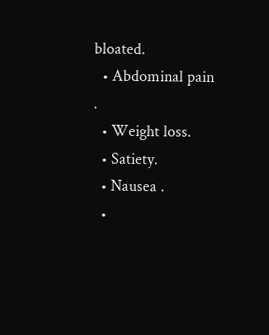bloated.
  • Abdominal pain .
  • Weight loss.
  • Satiety.
  • Nausea .
  •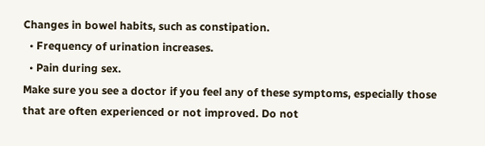Changes in bowel habits, such as constipation.
  • Frequency of urination increases.
  • Pain during sex.
Make sure you see a doctor if you feel any of these symptoms, especially those that are often experienced or not improved. Do not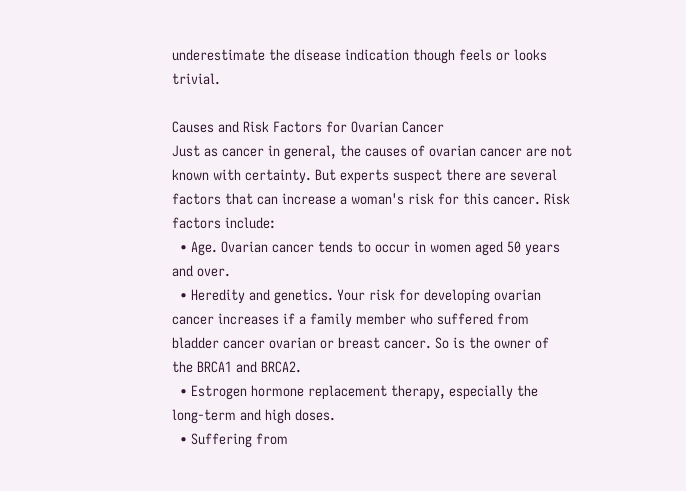underestimate the disease indication though feels or looks trivial.

Causes and Risk Factors for Ovarian Cancer
Just as cancer in general, the causes of ovarian cancer are not known with certainty. But experts suspect there are several factors that can increase a woman's risk for this cancer. Risk factors include:
  • Age. Ovarian cancer tends to occur in women aged 50 years and over.
  • Heredity and genetics. Your risk for developing ovarian cancer increases if a family member who suffered from bladder cancer ovarian or breast cancer. So is the owner of the BRCA1 and BRCA2.
  • Estrogen hormone replacement therapy, especially the long-term and high doses.
  • Suffering from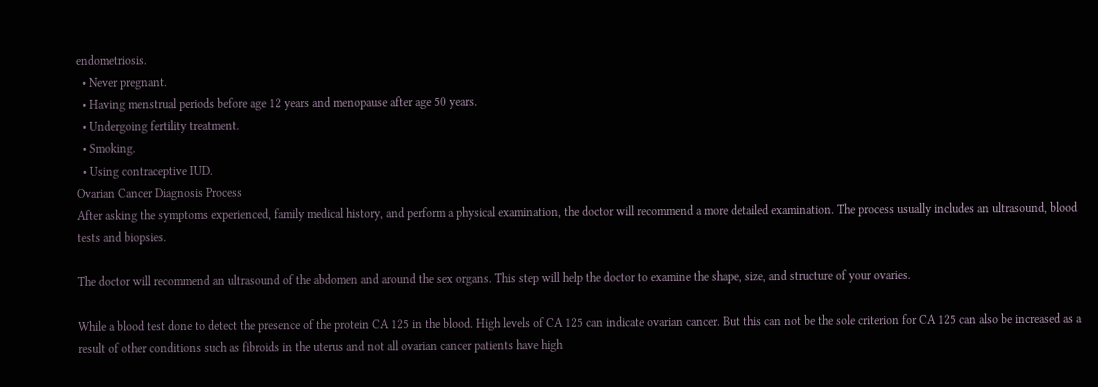endometriosis.
  • Never pregnant.
  • Having menstrual periods before age 12 years and menopause after age 50 years.
  • Undergoing fertility treatment.
  • Smoking.
  • Using contraceptive IUD.
Ovarian Cancer Diagnosis Process
After asking the symptoms experienced, family medical history, and perform a physical examination, the doctor will recommend a more detailed examination. The process usually includes an ultrasound, blood tests and biopsies.

The doctor will recommend an ultrasound of the abdomen and around the sex organs. This step will help the doctor to examine the shape, size, and structure of your ovaries.

While a blood test done to detect the presence of the protein CA 125 in the blood. High levels of CA 125 can indicate ovarian cancer. But this can not be the sole criterion for CA 125 can also be increased as a result of other conditions such as fibroids in the uterus and not all ovarian cancer patients have high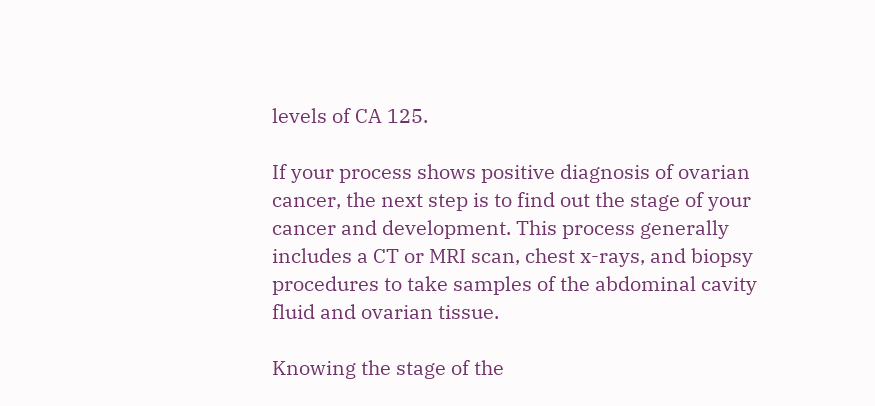levels of CA 125.

If your process shows positive diagnosis of ovarian cancer, the next step is to find out the stage of your cancer and development. This process generally includes a CT or MRI scan, chest x-rays, and biopsy procedures to take samples of the abdominal cavity fluid and ovarian tissue.

Knowing the stage of the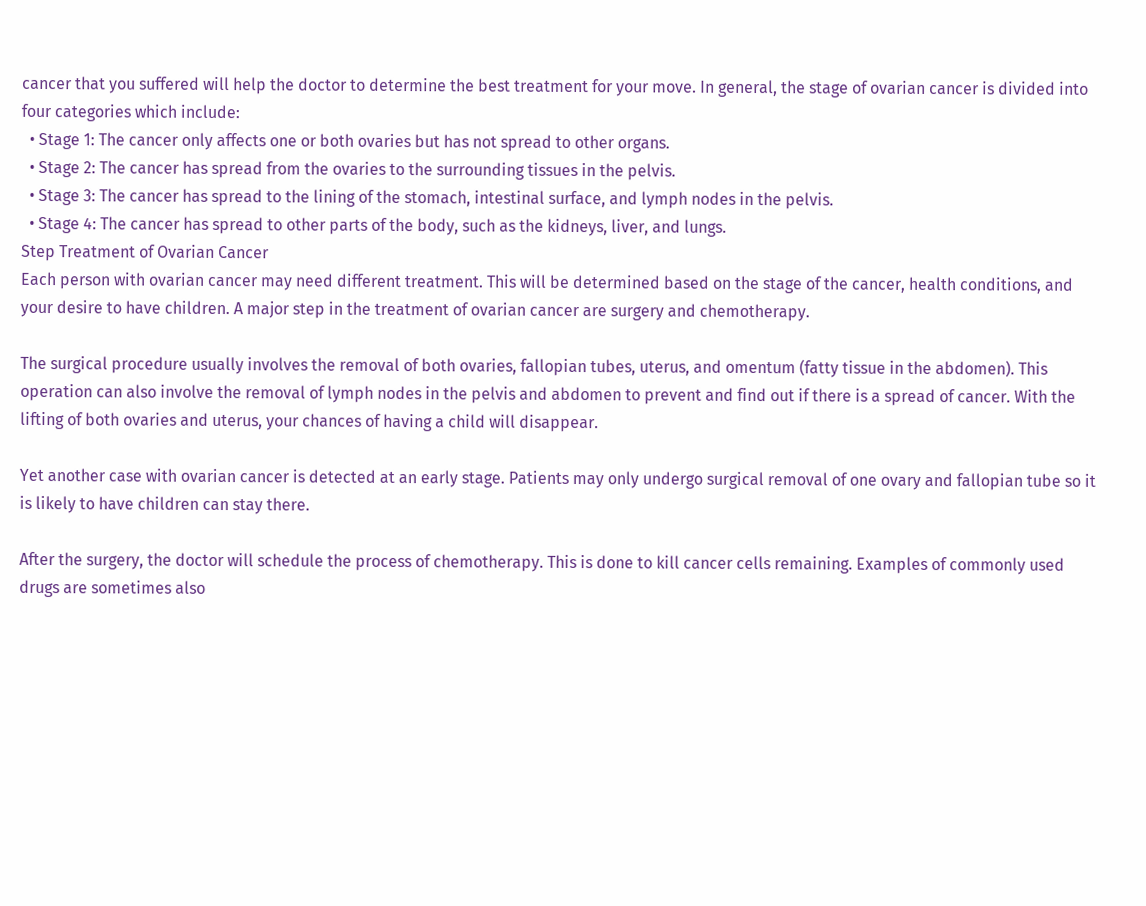cancer that you suffered will help the doctor to determine the best treatment for your move. In general, the stage of ovarian cancer is divided into four categories which include:
  • Stage 1: The cancer only affects one or both ovaries but has not spread to other organs.
  • Stage 2: The cancer has spread from the ovaries to the surrounding tissues in the pelvis.
  • Stage 3: The cancer has spread to the lining of the stomach, intestinal surface, and lymph nodes in the pelvis.
  • Stage 4: The cancer has spread to other parts of the body, such as the kidneys, liver, and lungs.
Step Treatment of Ovarian Cancer
Each person with ovarian cancer may need different treatment. This will be determined based on the stage of the cancer, health conditions, and your desire to have children. A major step in the treatment of ovarian cancer are surgery and chemotherapy.

The surgical procedure usually involves the removal of both ovaries, fallopian tubes, uterus, and omentum (fatty tissue in the abdomen). This operation can also involve the removal of lymph nodes in the pelvis and abdomen to prevent and find out if there is a spread of cancer. With the lifting of both ovaries and uterus, your chances of having a child will disappear.

Yet another case with ovarian cancer is detected at an early stage. Patients may only undergo surgical removal of one ovary and fallopian tube so it is likely to have children can stay there.

After the surgery, the doctor will schedule the process of chemotherapy. This is done to kill cancer cells remaining. Examples of commonly used drugs are sometimes also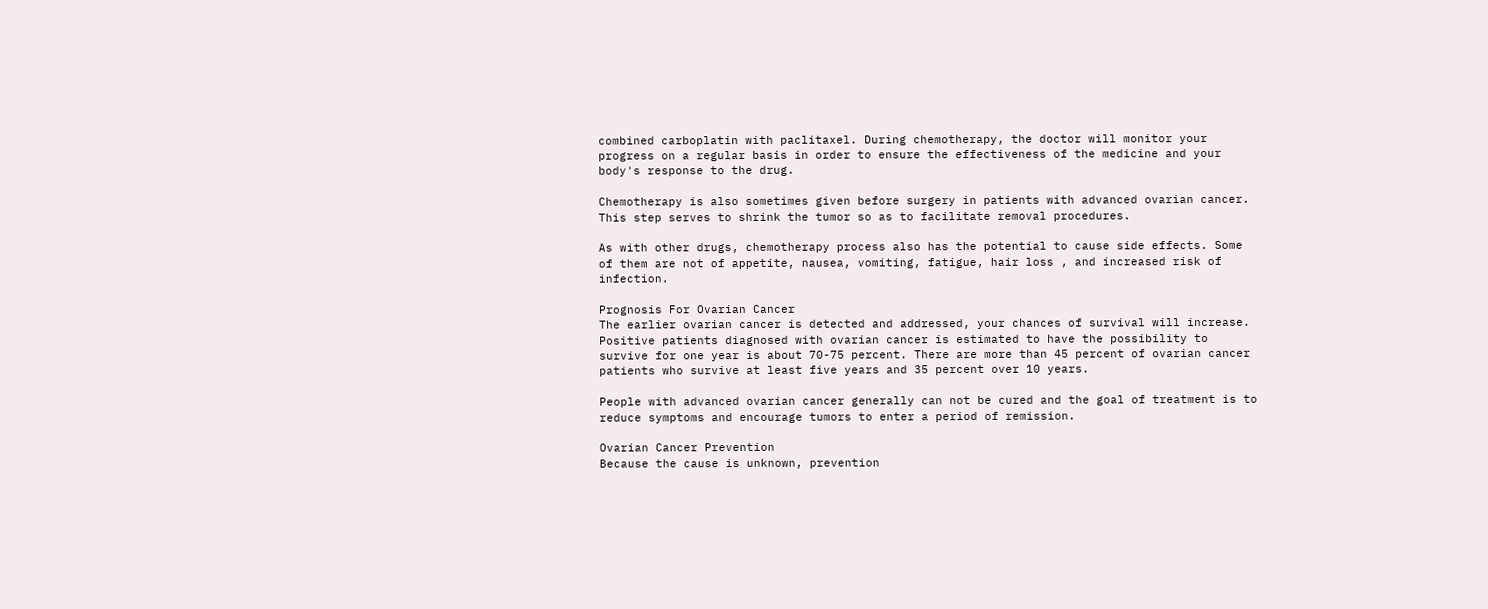combined carboplatin with paclitaxel. During chemotherapy, the doctor will monitor your progress on a regular basis in order to ensure the effectiveness of the medicine and your body's response to the drug.

Chemotherapy is also sometimes given before surgery in patients with advanced ovarian cancer. This step serves to shrink the tumor so as to facilitate removal procedures.

As with other drugs, chemotherapy process also has the potential to cause side effects. Some of them are not of appetite, nausea, vomiting, fatigue, hair loss , and increased risk of infection.

Prognosis For Ovarian Cancer
The earlier ovarian cancer is detected and addressed, your chances of survival will increase. Positive patients diagnosed with ovarian cancer is estimated to have the possibility to survive for one year is about 70-75 percent. There are more than 45 percent of ovarian cancer patients who survive at least five years and 35 percent over 10 years.

People with advanced ovarian cancer generally can not be cured and the goal of treatment is to reduce symptoms and encourage tumors to enter a period of remission.

Ovarian Cancer Prevention
Because the cause is unknown, prevention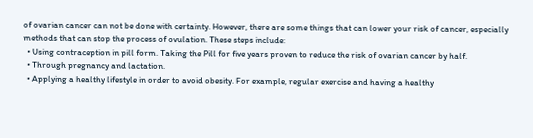of ovarian cancer can not be done with certainty. However, there are some things that can lower your risk of cancer, especially methods that can stop the process of ovulation. These steps include:
  • Using contraception in pill form. Taking the Pill for five years proven to reduce the risk of ovarian cancer by half.
  • Through pregnancy and lactation.
  • Applying a healthy lifestyle in order to avoid obesity. For example, regular exercise and having a healthy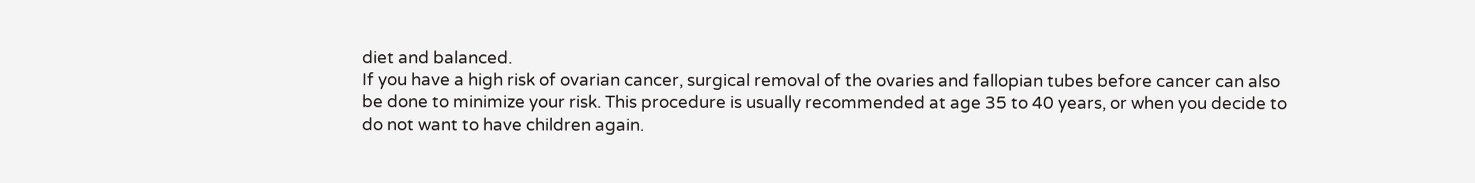diet and balanced.
If you have a high risk of ovarian cancer, surgical removal of the ovaries and fallopian tubes before cancer can also be done to minimize your risk. This procedure is usually recommended at age 35 to 40 years, or when you decide to do not want to have children again.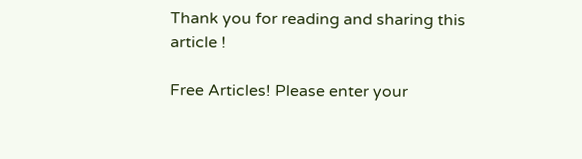Thank you for reading and sharing this article !

Free Articles! Please enter your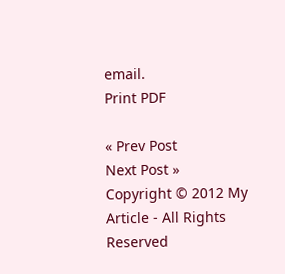email.
Print PDF

« Prev Post
Next Post »
Copyright © 2012 My Article - All Rights Reserved